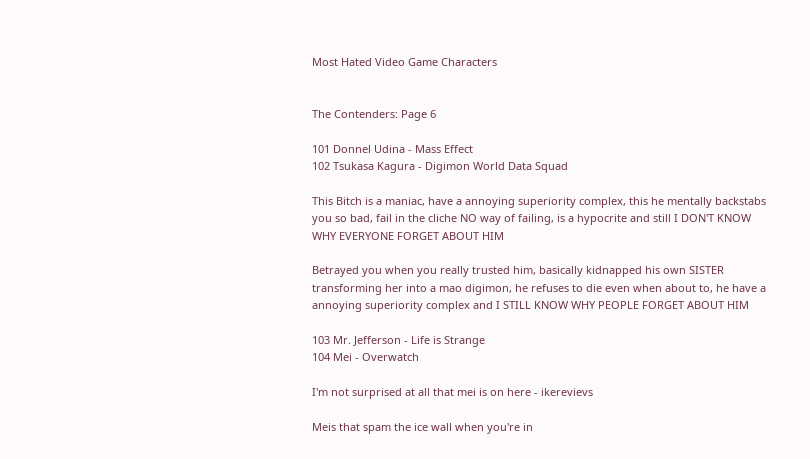Most Hated Video Game Characters


The Contenders: Page 6

101 Donnel Udina - Mass Effect
102 Tsukasa Kagura - Digimon World Data Squad

This Bitch is a maniac, have a annoying superiority complex, this he mentally backstabs you so bad, fail in the cliche NO way of failing, is a hypocrite and still I DON'T KNOW WHY EVERYONE FORGET ABOUT HIM

Betrayed you when you really trusted him, basically kidnapped his own SISTER transforming her into a mao digimon, he refuses to die even when about to, he have a annoying superiority complex and I STILL KNOW WHY PEOPLE FORGET ABOUT HIM

103 Mr. Jefferson - Life is Strange
104 Mei - Overwatch

I'm not surprised at all that mei is on here - ikerevievs

Meis that spam the ice wall when you're in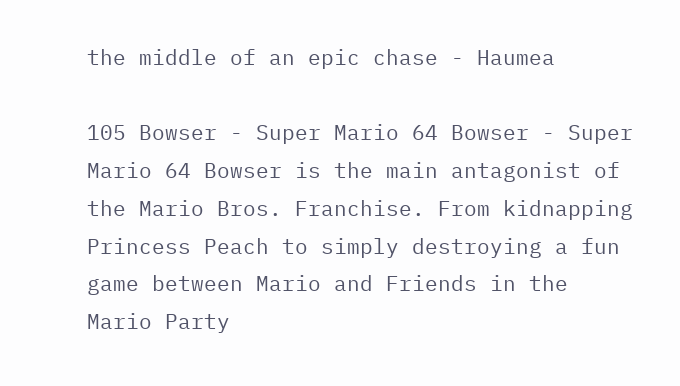the middle of an epic chase - Haumea

105 Bowser - Super Mario 64 Bowser - Super Mario 64 Bowser is the main antagonist of the Mario Bros. Franchise. From kidnapping Princess Peach to simply destroying a fun game between Mario and Friends in the Mario Party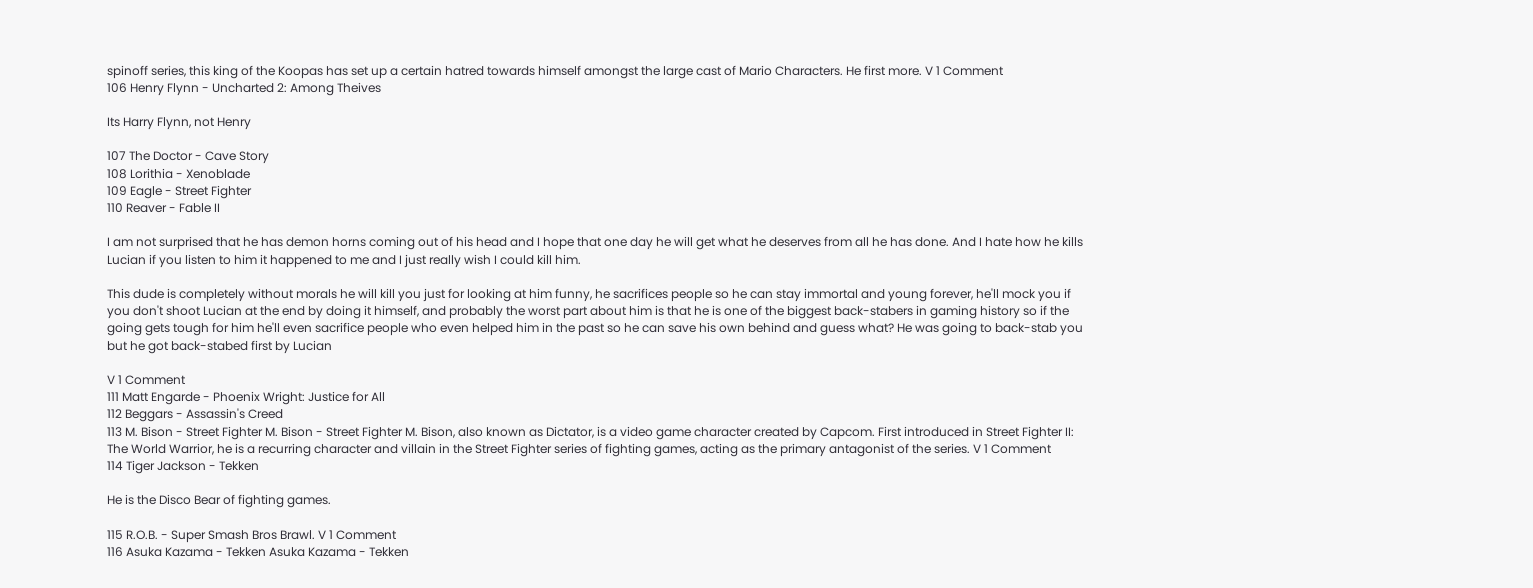spinoff series, this king of the Koopas has set up a certain hatred towards himself amongst the large cast of Mario Characters. He first more. V 1 Comment
106 Henry Flynn - Uncharted 2: Among Theives

Its Harry Flynn, not Henry

107 The Doctor - Cave Story
108 Lorithia - Xenoblade
109 Eagle - Street Fighter
110 Reaver - Fable II

I am not surprised that he has demon horns coming out of his head and I hope that one day he will get what he deserves from all he has done. And I hate how he kills Lucian if you listen to him it happened to me and I just really wish I could kill him.

This dude is completely without morals he will kill you just for looking at him funny, he sacrifices people so he can stay immortal and young forever, he'll mock you if you don't shoot Lucian at the end by doing it himself, and probably the worst part about him is that he is one of the biggest back-stabers in gaming history so if the going gets tough for him he'll even sacrifice people who even helped him in the past so he can save his own behind and guess what? He was going to back-stab you but he got back-stabed first by Lucian

V 1 Comment
111 Matt Engarde - Phoenix Wright: Justice for All
112 Beggars - Assassin's Creed
113 M. Bison - Street Fighter M. Bison - Street Fighter M. Bison, also known as Dictator, is a video game character created by Capcom. First introduced in Street Fighter II: The World Warrior, he is a recurring character and villain in the Street Fighter series of fighting games, acting as the primary antagonist of the series. V 1 Comment
114 Tiger Jackson - Tekken

He is the Disco Bear of fighting games.

115 R.O.B. - Super Smash Bros Brawl. V 1 Comment
116 Asuka Kazama - Tekken Asuka Kazama - Tekken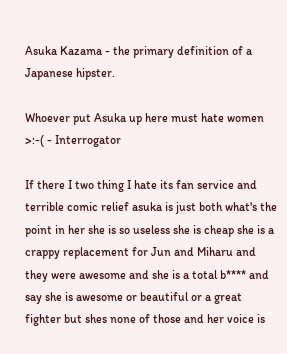Asuka Kazama - the primary definition of a Japanese hipster.

Whoever put Asuka up here must hate women >:-( - Interrogator

If there I two thing I hate its fan service and terrible comic relief asuka is just both what's the point in her she is so useless she is cheap she is a crappy replacement for Jun and Miharu and they were awesome and she is a total b**** and say she is awesome or beautiful or a great fighter but shes none of those and her voice is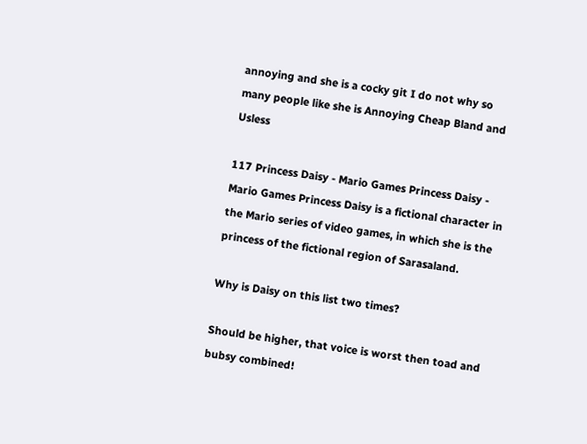annoying and she is a cocky git I do not why so many people like she is Annoying Cheap Bland and Usless

117 Princess Daisy - Mario Games Princess Daisy - Mario Games Princess Daisy is a fictional character in the Mario series of video games, in which she is the princess of the fictional region of Sarasaland.

Why is Daisy on this list two times?

Should be higher, that voice is worst then toad and bubsy combined!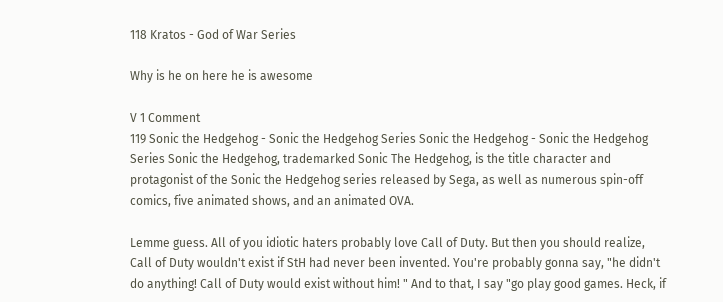118 Kratos - God of War Series

Why is he on here he is awesome

V 1 Comment
119 Sonic the Hedgehog - Sonic the Hedgehog Series Sonic the Hedgehog - Sonic the Hedgehog Series Sonic the Hedgehog, trademarked Sonic The Hedgehog, is the title character and protagonist of the Sonic the Hedgehog series released by Sega, as well as numerous spin-off comics, five animated shows, and an animated OVA.

Lemme guess. All of you idiotic haters probably love Call of Duty. But then you should realize, Call of Duty wouldn't exist if StH had never been invented. You're probably gonna say, "he didn't do anything! Call of Duty would exist without him! " And to that, I say "go play good games. Heck, if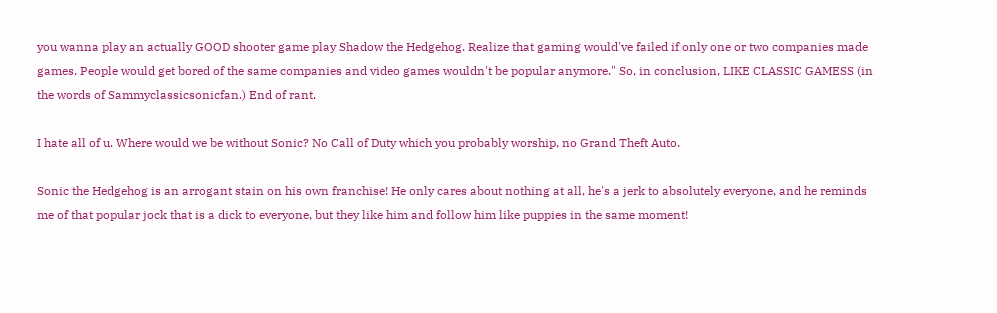you wanna play an actually GOOD shooter game play Shadow the Hedgehog. Realize that gaming would've failed if only one or two companies made games. People would get bored of the same companies and video games wouldn't be popular anymore." So, in conclusion, LIKE CLASSIC GAMESS (in the words of Sammyclassicsonicfan.) End of rant.

I hate all of u. Where would we be without Sonic? No Call of Duty which you probably worship, no Grand Theft Auto.

Sonic the Hedgehog is an arrogant stain on his own franchise! He only cares about nothing at all, he's a jerk to absolutely everyone, and he reminds me of that popular jock that is a dick to everyone, but they like him and follow him like puppies in the same moment!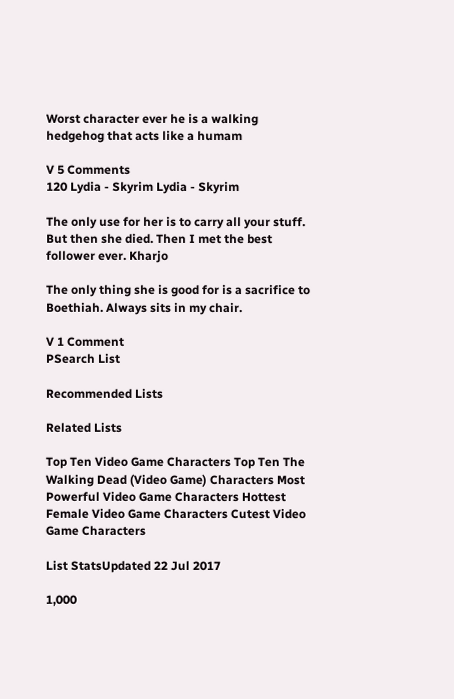Worst character ever he is a walking hedgehog that acts like a humam

V 5 Comments
120 Lydia - Skyrim Lydia - Skyrim

The only use for her is to carry all your stuff. But then she died. Then I met the best follower ever. Kharjo

The only thing she is good for is a sacrifice to Boethiah. Always sits in my chair.

V 1 Comment
PSearch List

Recommended Lists

Related Lists

Top Ten Video Game Characters Top Ten The Walking Dead (Video Game) Characters Most Powerful Video Game Characters Hottest Female Video Game Characters Cutest Video Game Characters

List StatsUpdated 22 Jul 2017

1,000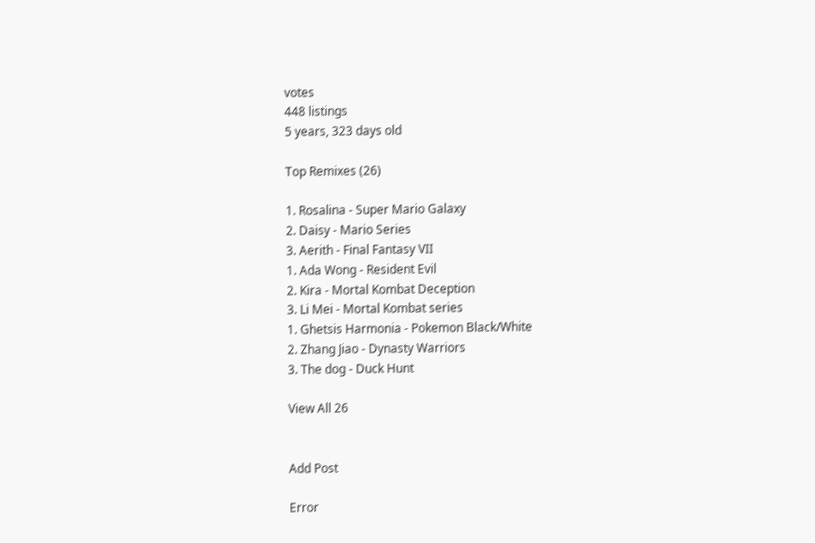votes
448 listings
5 years, 323 days old

Top Remixes (26)

1. Rosalina - Super Mario Galaxy
2. Daisy - Mario Series
3. Aerith - Final Fantasy VII
1. Ada Wong - Resident Evil
2. Kira - Mortal Kombat Deception
3. Li Mei - Mortal Kombat series
1. Ghetsis Harmonia - Pokemon Black/White
2. Zhang Jiao - Dynasty Warriors
3. The dog - Duck Hunt

View All 26


Add Post

Error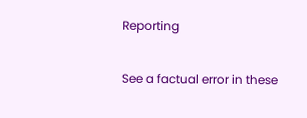Reporting

See a factual error in these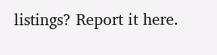listings? Report it here.